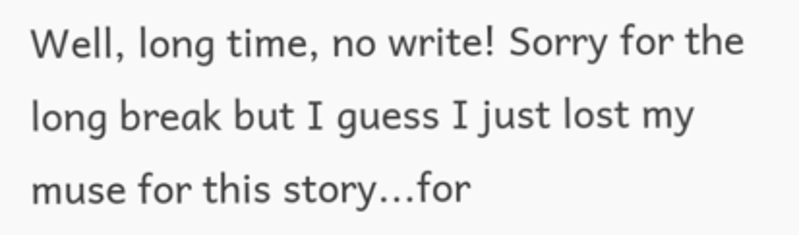Well, long time, no write! Sorry for the long break but I guess I just lost my muse for this story...for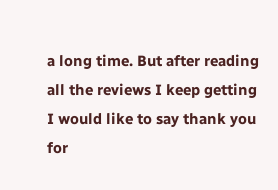a long time. But after reading all the reviews I keep getting I would like to say thank you for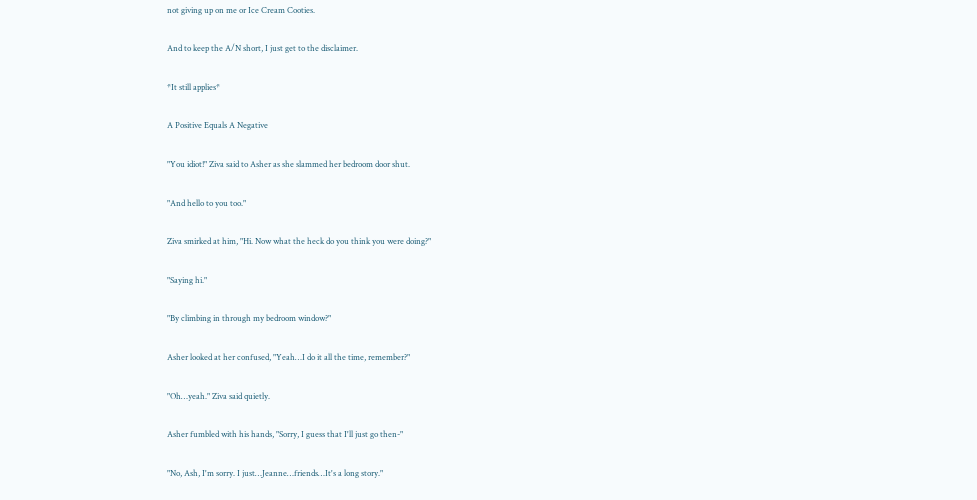not giving up on me or Ice Cream Cooties.

And to keep the A/N short, I just get to the disclaimer.

*It still applies*

A Positive Equals A Negative

"You idiot!" Ziva said to Asher as she slammed her bedroom door shut.

"And hello to you too."

Ziva smirked at him, "Hi. Now what the heck do you think you were doing?"

"Saying hi."

"By climbing in through my bedroom window?"

Asher looked at her confused, "Yeah…I do it all the time, remember?"

"Oh…yeah." Ziva said quietly.

Asher fumbled with his hands, "Sorry, I guess that I'll just go then-"

"No, Ash, I'm sorry. I just…Jeanne…friends…It's a long story."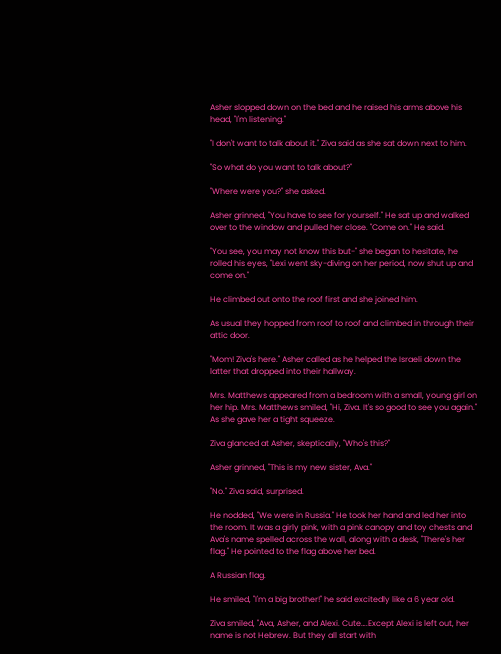Asher slopped down on the bed and he raised his arms above his head, "I'm listening."

"I don't want to talk about it." Ziva said as she sat down next to him.

"So what do you want to talk about?"

"Where were you?" she asked.

Asher grinned, "You have to see for yourself." He sat up and walked over to the window and pulled her close. "Come on." He said.

"You see, you may not know this but-" she began to hesitate, he rolled his eyes, "Lexi went sky-diving on her period, now shut up and come on."

He climbed out onto the roof first and she joined him.

As usual they hopped from roof to roof and climbed in through their attic door.

"Mom! Ziva's here." Asher called as he helped the Israeli down the latter that dropped into their hallway.

Mrs. Matthews appeared from a bedroom with a small, young girl on her hip. Mrs. Matthews smiled, "Hi, Ziva. It's so good to see you again." As she gave her a tight squeeze.

Ziva glanced at Asher, skeptically, "Who's this?"

Asher grinned, "This is my new sister, Ava."

"No." Ziva said, surprised.

He nodded, "We were in Russia." He took her hand and led her into the room. It was a girly pink, with a pink canopy and toy chests and Ava's name spelled across the wall, along with a desk, "There's her flag." He pointed to the flag above her bed.

A Russian flag.

He smiled, "I'm a big brother!" he said excitedly like a 6 year old.

Ziva smiled, "Ava, Asher, and Alexi. Cute….Except Alexi is left out, her name is not Hebrew. But they all start with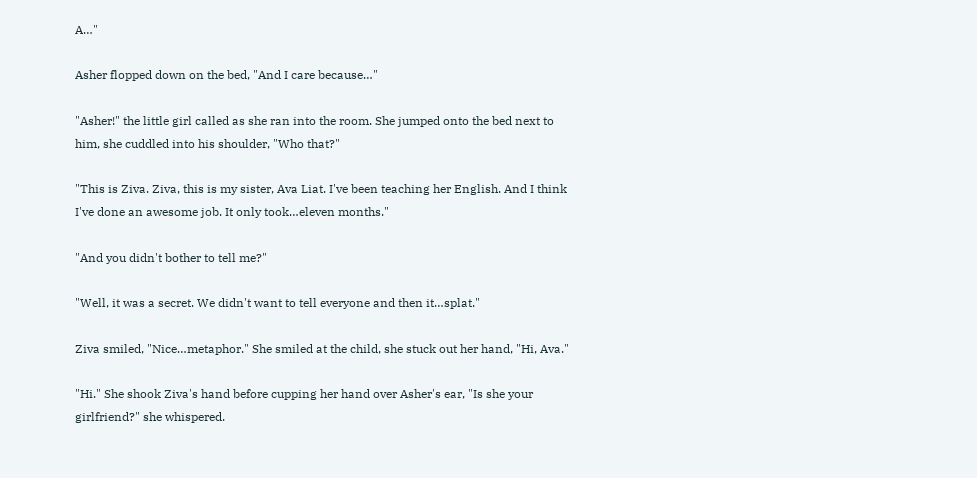A…"

Asher flopped down on the bed, "And I care because…"

"Asher!" the little girl called as she ran into the room. She jumped onto the bed next to him, she cuddled into his shoulder, "Who that?"

"This is Ziva. Ziva, this is my sister, Ava Liat. I've been teaching her English. And I think I've done an awesome job. It only took…eleven months."

"And you didn't bother to tell me?"

"Well, it was a secret. We didn't want to tell everyone and then it…splat."

Ziva smiled, "Nice…metaphor." She smiled at the child, she stuck out her hand, "Hi, Ava."

"Hi." She shook Ziva's hand before cupping her hand over Asher's ear, "Is she your girlfriend?" she whispered.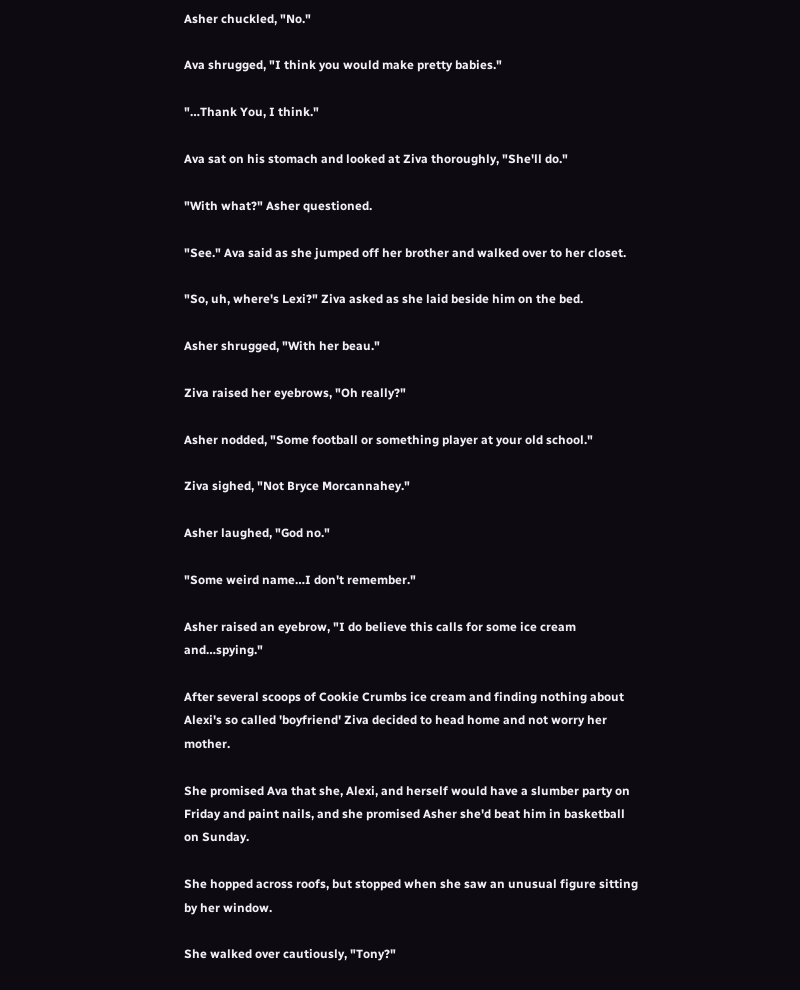Asher chuckled, "No."

Ava shrugged, "I think you would make pretty babies."

"…Thank You, I think."

Ava sat on his stomach and looked at Ziva thoroughly, "She'll do."

"With what?" Asher questioned.

"See." Ava said as she jumped off her brother and walked over to her closet.

"So, uh, where's Lexi?" Ziva asked as she laid beside him on the bed.

Asher shrugged, "With her beau."

Ziva raised her eyebrows, "Oh really?"

Asher nodded, "Some football or something player at your old school."

Ziva sighed, "Not Bryce Morcannahey."

Asher laughed, "God no."

"Some weird name…I don't remember."

Asher raised an eyebrow, "I do believe this calls for some ice cream and…spying."

After several scoops of Cookie Crumbs ice cream and finding nothing about Alexi's so called 'boyfriend' Ziva decided to head home and not worry her mother.

She promised Ava that she, Alexi, and herself would have a slumber party on Friday and paint nails, and she promised Asher she'd beat him in basketball on Sunday.

She hopped across roofs, but stopped when she saw an unusual figure sitting by her window.

She walked over cautiously, "Tony?"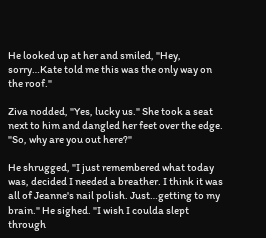He looked up at her and smiled, "Hey, sorry…Kate told me this was the only way on the roof."

Ziva nodded, "Yes, lucky us." She took a seat next to him and dangled her feet over the edge. "So, why are you out here?"

He shrugged, "I just remembered what today was, decided I needed a breather. I think it was all of Jeanne's nail polish. Just…getting to my brain." He sighed. "I wish I coulda slept through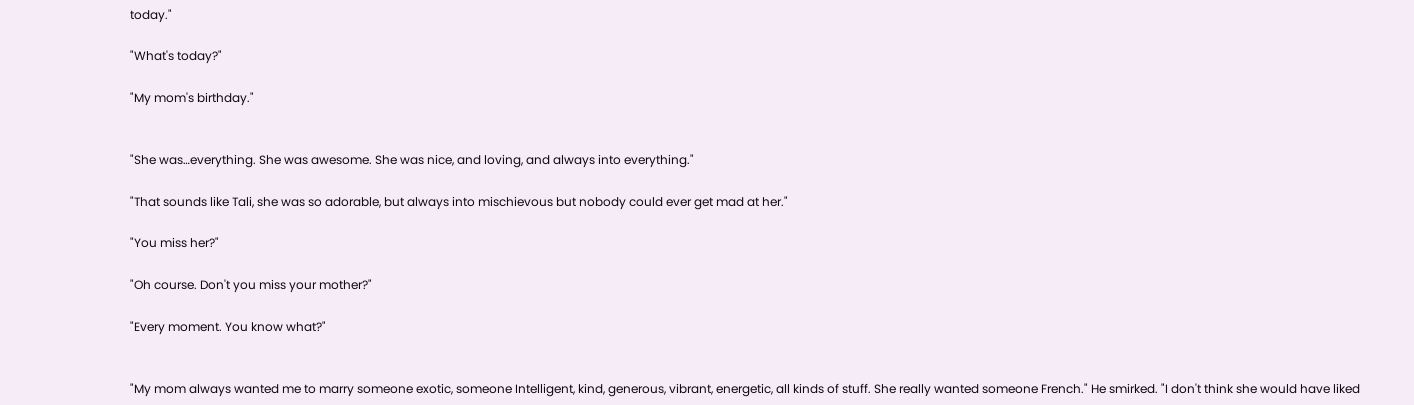today."

"What's today?"

"My mom's birthday."


"She was…everything. She was awesome. She was nice, and loving, and always into everything."

"That sounds like Tali, she was so adorable, but always into mischievous but nobody could ever get mad at her."

"You miss her?"

"Oh course. Don't you miss your mother?"

"Every moment. You know what?"


"My mom always wanted me to marry someone exotic, someone Intelligent, kind, generous, vibrant, energetic, all kinds of stuff. She really wanted someone French." He smirked. "I don't think she would have liked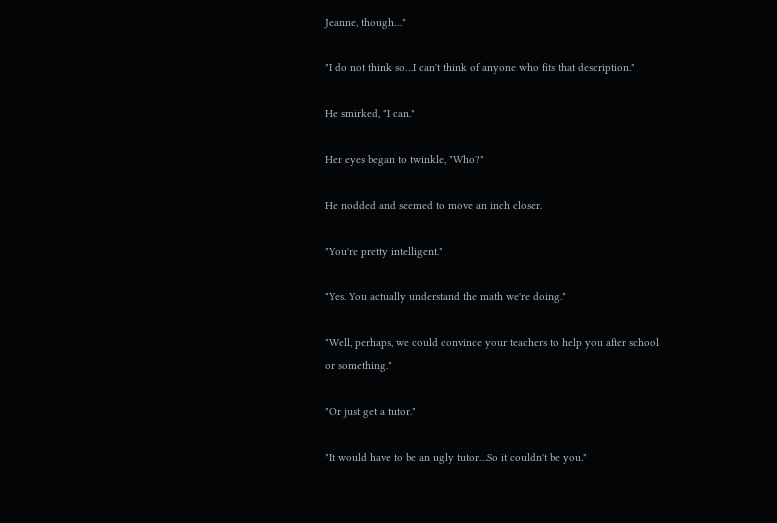Jeanne, though…"

"I do not think so…I can't think of anyone who fits that description."

He smirked, "I can."

Her eyes began to twinkle, "Who?"

He nodded and seemed to move an inch closer.

"You're pretty intelligent."

"Yes. You actually understand the math we're doing."

"Well, perhaps, we could convince your teachers to help you after school or something."

"Or just get a tutor."

"It would have to be an ugly tutor…So it couldn't be you."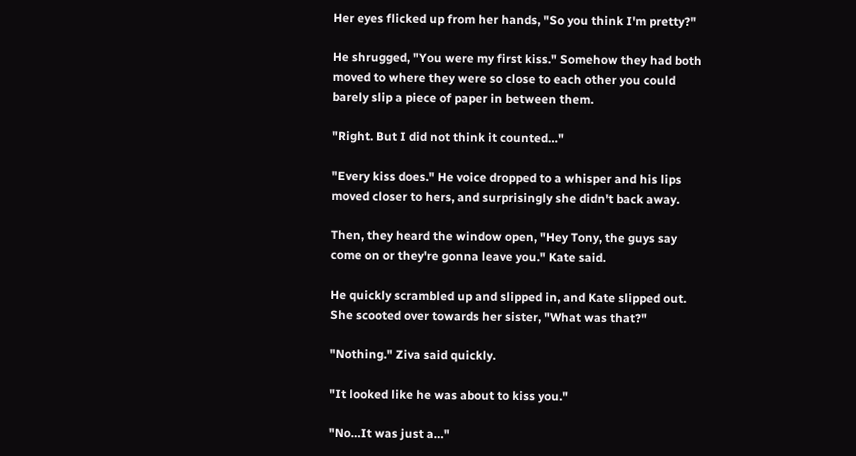Her eyes flicked up from her hands, "So you think I'm pretty?"

He shrugged, "You were my first kiss." Somehow they had both moved to where they were so close to each other you could barely slip a piece of paper in between them.

"Right. But I did not think it counted…"

"Every kiss does." He voice dropped to a whisper and his lips moved closer to hers, and surprisingly she didn't back away.

Then, they heard the window open, "Hey Tony, the guys say come on or they're gonna leave you." Kate said.

He quickly scrambled up and slipped in, and Kate slipped out. She scooted over towards her sister, "What was that?"

"Nothing." Ziva said quickly.

"It looked like he was about to kiss you."

"No…It was just a…"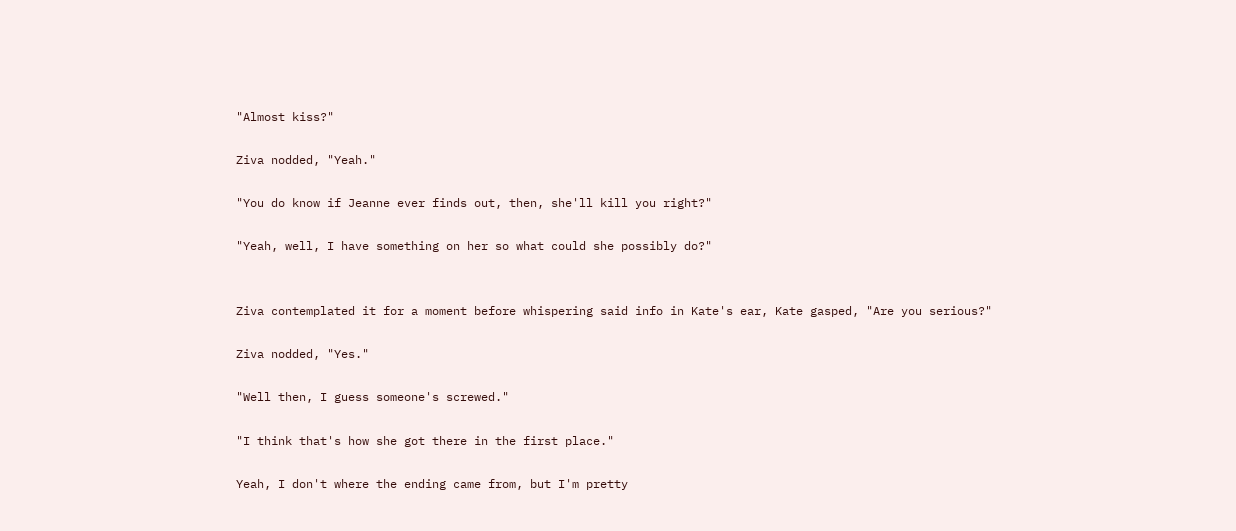"Almost kiss?"

Ziva nodded, "Yeah."

"You do know if Jeanne ever finds out, then, she'll kill you right?"

"Yeah, well, I have something on her so what could she possibly do?"


Ziva contemplated it for a moment before whispering said info in Kate's ear, Kate gasped, "Are you serious?"

Ziva nodded, "Yes."

"Well then, I guess someone's screwed."

"I think that's how she got there in the first place."

Yeah, I don't where the ending came from, but I'm pretty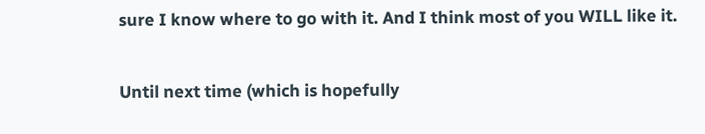sure I know where to go with it. And I think most of you WILL like it.

Until next time (which is hopefully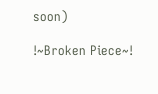soon)

!~Broken Piece~!